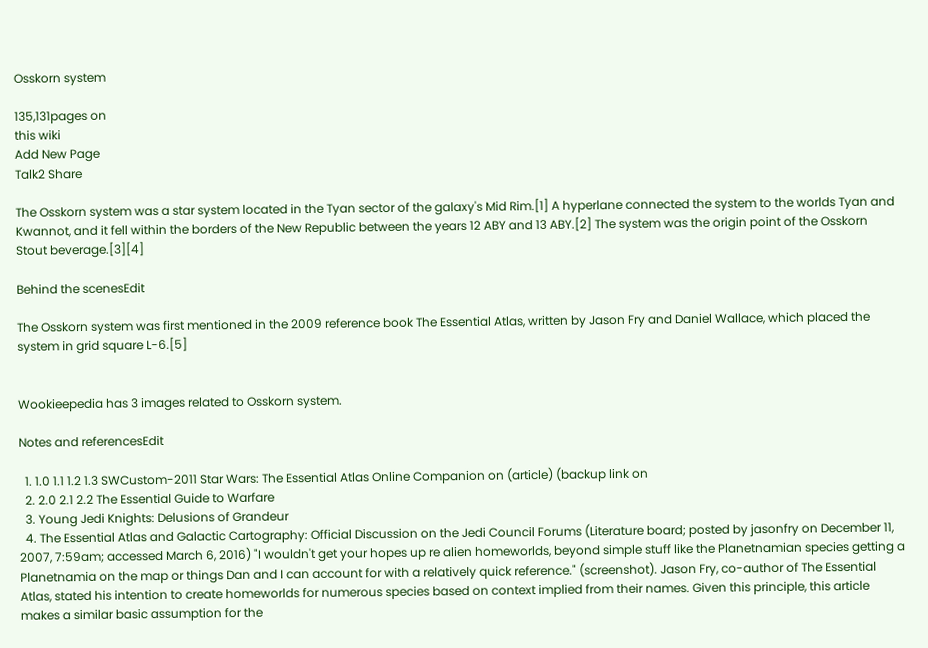Osskorn system

135,131pages on
this wiki
Add New Page
Talk2 Share

The Osskorn system was a star system located in the Tyan sector of the galaxy's Mid Rim.[1] A hyperlane connected the system to the worlds Tyan and Kwannot, and it fell within the borders of the New Republic between the years 12 ABY and 13 ABY.[2] The system was the origin point of the Osskorn Stout beverage.[3][4]

Behind the scenesEdit

The Osskorn system was first mentioned in the 2009 reference book The Essential Atlas, written by Jason Fry and Daniel Wallace, which placed the system in grid square L-6.[5]


Wookieepedia has 3 images related to Osskorn system.

Notes and referencesEdit

  1. 1.0 1.1 1.2 1.3 SWCustom-2011 Star Wars: The Essential Atlas Online Companion on (article) (backup link on
  2. 2.0 2.1 2.2 The Essential Guide to Warfare
  3. Young Jedi Knights: Delusions of Grandeur
  4. The Essential Atlas and Galactic Cartography: Official Discussion on the Jedi Council Forums (Literature board; posted by jasonfry on December 11, 2007, 7:59am; accessed March 6, 2016) "I wouldn't get your hopes up re alien homeworlds, beyond simple stuff like the Planetnamian species getting a Planetnamia on the map or things Dan and I can account for with a relatively quick reference." (screenshot). Jason Fry, co-author of The Essential Atlas, stated his intention to create homeworlds for numerous species based on context implied from their names. Given this principle, this article makes a similar basic assumption for the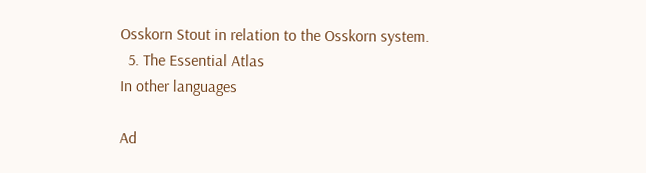Osskorn Stout in relation to the Osskorn system.
  5. The Essential Atlas
In other languages

Ad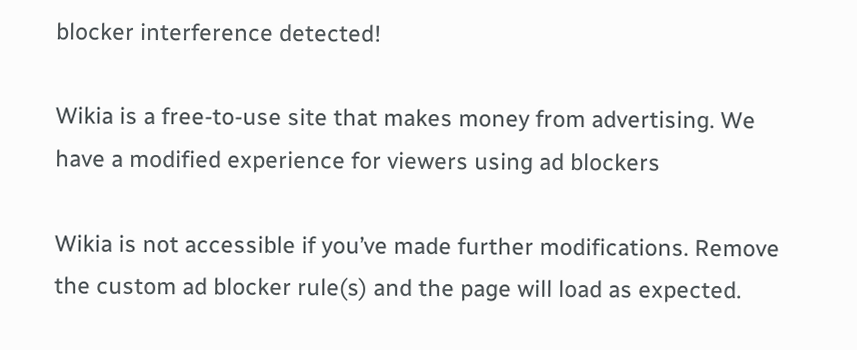blocker interference detected!

Wikia is a free-to-use site that makes money from advertising. We have a modified experience for viewers using ad blockers

Wikia is not accessible if you’ve made further modifications. Remove the custom ad blocker rule(s) and the page will load as expected.